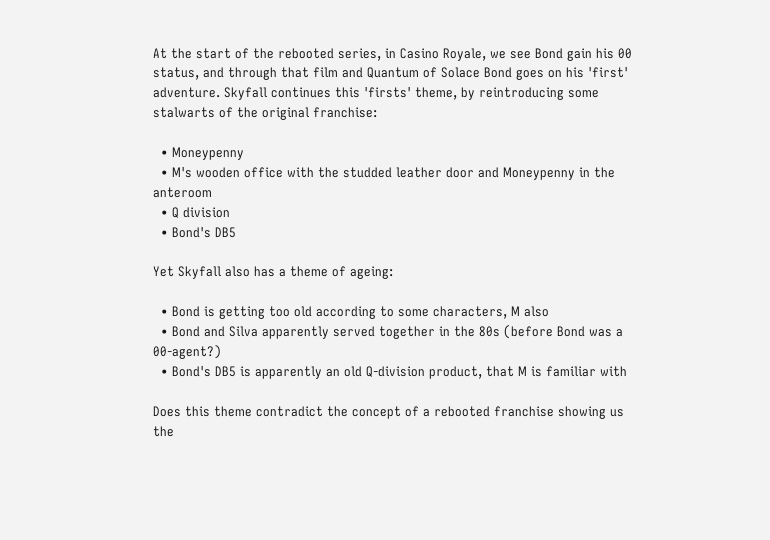At the start of the rebooted series, in Casino Royale, we see Bond gain his 00 status, and through that film and Quantum of Solace Bond goes on his 'first' adventure. Skyfall continues this 'firsts' theme, by reintroducing some stalwarts of the original franchise:

  • Moneypenny
  • M's wooden office with the studded leather door and Moneypenny in the anteroom
  • Q division
  • Bond's DB5

Yet Skyfall also has a theme of ageing:

  • Bond is getting too old according to some characters, M also
  • Bond and Silva apparently served together in the 80s (before Bond was a 00-agent?)
  • Bond's DB5 is apparently an old Q-division product, that M is familiar with

Does this theme contradict the concept of a rebooted franchise showing us the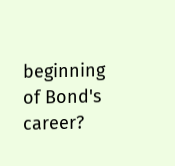beginning of Bond's career?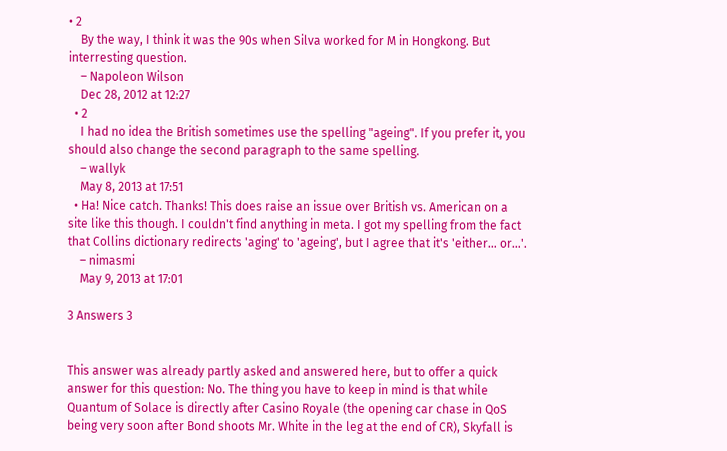• 2
    By the way, I think it was the 90s when Silva worked for M in Hongkong. But interresting question.
    – Napoleon Wilson
    Dec 28, 2012 at 12:27
  • 2
    I had no idea the British sometimes use the spelling "ageing". If you prefer it, you should also change the second paragraph to the same spelling.
    – wallyk
    May 8, 2013 at 17:51
  • Ha! Nice catch. Thanks! This does raise an issue over British vs. American on a site like this though. I couldn't find anything in meta. I got my spelling from the fact that Collins dictionary redirects 'aging' to 'ageing', but I agree that it's 'either… or…'.
    – nimasmi
    May 9, 2013 at 17:01

3 Answers 3


This answer was already partly asked and answered here, but to offer a quick answer for this question: No. The thing you have to keep in mind is that while Quantum of Solace is directly after Casino Royale (the opening car chase in QoS being very soon after Bond shoots Mr. White in the leg at the end of CR), Skyfall is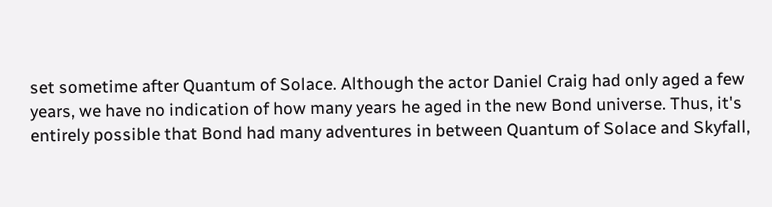set sometime after Quantum of Solace. Although the actor Daniel Craig had only aged a few years, we have no indication of how many years he aged in the new Bond universe. Thus, it's entirely possible that Bond had many adventures in between Quantum of Solace and Skyfall,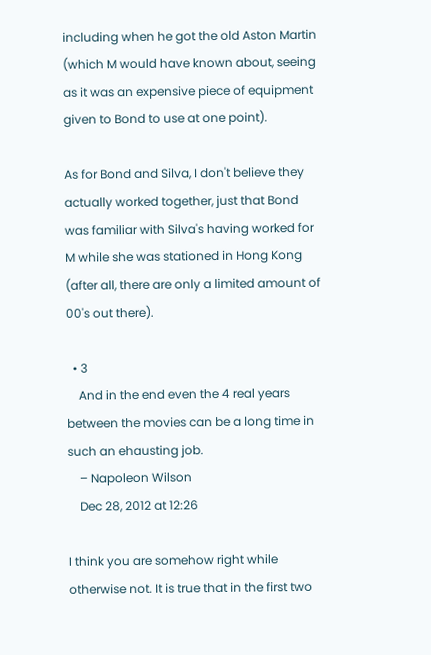including when he got the old Aston Martin (which M would have known about, seeing as it was an expensive piece of equipment given to Bond to use at one point).

As for Bond and Silva, I don't believe they actually worked together, just that Bond was familiar with Silva's having worked for M while she was stationed in Hong Kong (after all, there are only a limited amount of 00's out there).

  • 3
    And in the end even the 4 real years between the movies can be a long time in such an ehausting job.
    – Napoleon Wilson
    Dec 28, 2012 at 12:26

I think you are somehow right while otherwise not. It is true that in the first two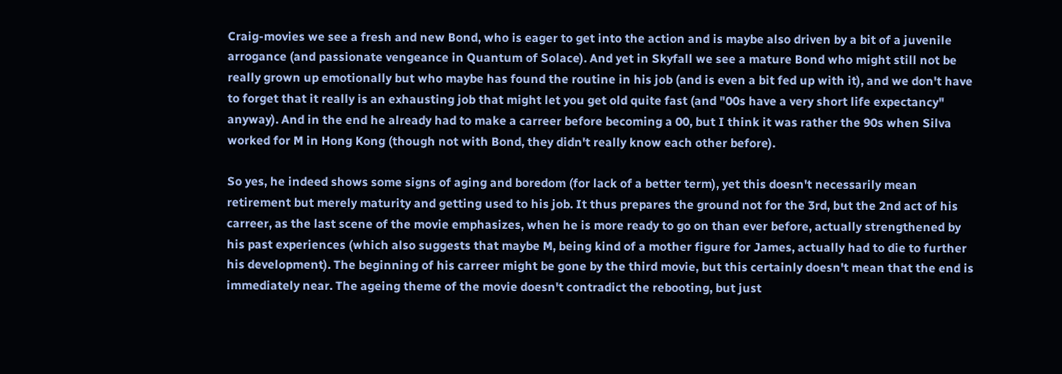Craig-movies we see a fresh and new Bond, who is eager to get into the action and is maybe also driven by a bit of a juvenile arrogance (and passionate vengeance in Quantum of Solace). And yet in Skyfall we see a mature Bond who might still not be really grown up emotionally but who maybe has found the routine in his job (and is even a bit fed up with it), and we don't have to forget that it really is an exhausting job that might let you get old quite fast (and "00s have a very short life expectancy" anyway). And in the end he already had to make a carreer before becoming a 00, but I think it was rather the 90s when Silva worked for M in Hong Kong (though not with Bond, they didn't really know each other before).

So yes, he indeed shows some signs of aging and boredom (for lack of a better term), yet this doesn't necessarily mean retirement but merely maturity and getting used to his job. It thus prepares the ground not for the 3rd, but the 2nd act of his carreer, as the last scene of the movie emphasizes, when he is more ready to go on than ever before, actually strengthened by his past experiences (which also suggests that maybe M, being kind of a mother figure for James, actually had to die to further his development). The beginning of his carreer might be gone by the third movie, but this certainly doesn't mean that the end is immediately near. The ageing theme of the movie doesn't contradict the rebooting, but just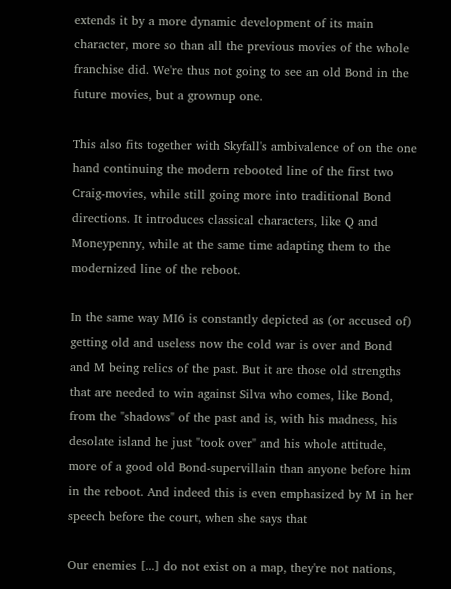extends it by a more dynamic development of its main character, more so than all the previous movies of the whole franchise did. We're thus not going to see an old Bond in the future movies, but a grownup one.

This also fits together with Skyfall's ambivalence of on the one hand continuing the modern rebooted line of the first two Craig-movies, while still going more into traditional Bond directions. It introduces classical characters, like Q and Moneypenny, while at the same time adapting them to the modernized line of the reboot.

In the same way MI6 is constantly depicted as (or accused of) getting old and useless now the cold war is over and Bond and M being relics of the past. But it are those old strengths that are needed to win against Silva who comes, like Bond, from the "shadows" of the past and is, with his madness, his desolate island he just "took over" and his whole attitude, more of a good old Bond-supervillain than anyone before him in the reboot. And indeed this is even emphasized by M in her speech before the court, when she says that

Our enemies [...] do not exist on a map, they're not nations,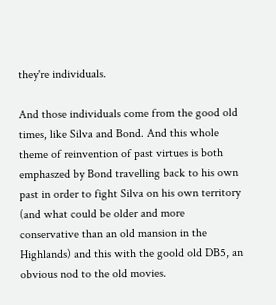they're individuals.

And those individuals come from the good old times, like Silva and Bond. And this whole theme of reinvention of past virtues is both emphaszed by Bond travelling back to his own past in order to fight Silva on his own territory (and what could be older and more conservative than an old mansion in the Highlands) and this with the goold old DB5, an obvious nod to the old movies.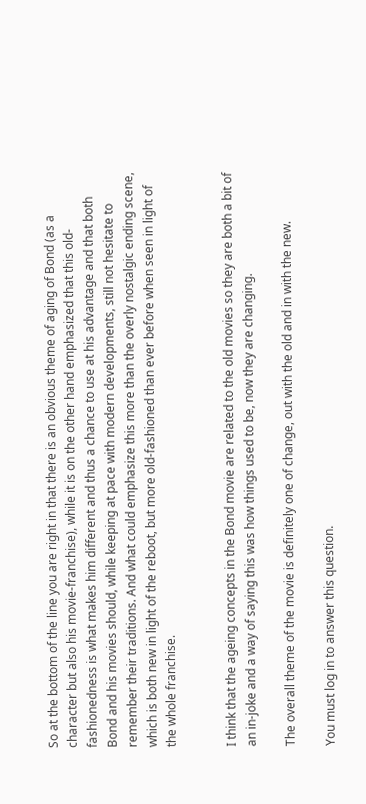So at the bottom of the line you are right in that there is an obvious theme of aging of Bond (as a character but also his movie-franchise), while it is on the other hand emphasized that this old-fashionedness is what makes him different and thus a chance to use at his advantage and that both Bond and his movies should, while keeping at pace with modern developments, still not hesitate to remember their traditions. And what could emphasize this more than the overly nostalgic ending scene, which is both new in light of the reboot, but more old-fashioned than ever before when seen in light of the whole franchise.


I think that the ageing concepts in the Bond movie are related to the old movies so they are both a bit of an in-joke and a way of saying this was how things used to be, now they are changing.

The overall theme of the movie is definitely one of change, out with the old and in with the new.

You must log in to answer this question.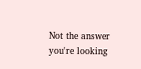Not the answer you're looking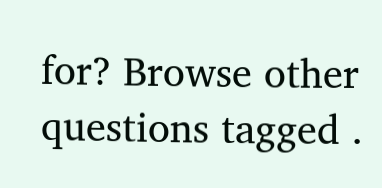for? Browse other questions tagged .